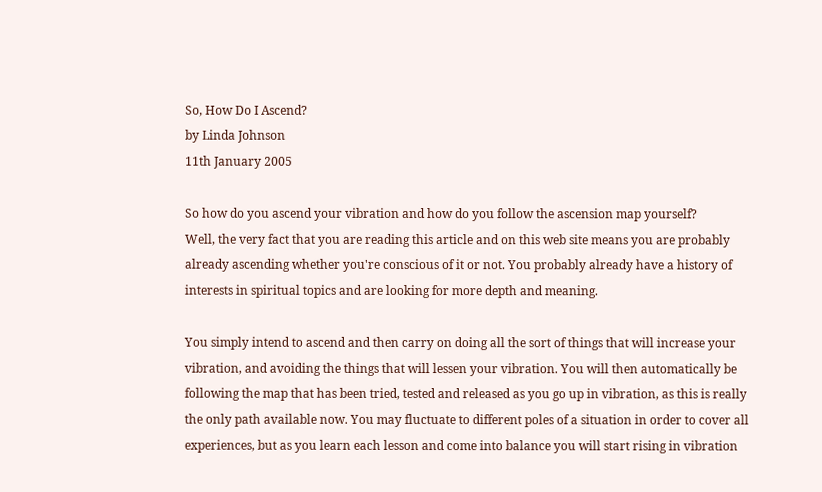So, How Do I Ascend?
by Linda Johnson
11th January 2005

So how do you ascend your vibration and how do you follow the ascension map yourself?
Well, the very fact that you are reading this article and on this web site means you are probably already ascending whether you're conscious of it or not. You probably already have a history of interests in spiritual topics and are looking for more depth and meaning.

You simply intend to ascend and then carry on doing all the sort of things that will increase your vibration, and avoiding the things that will lessen your vibration. You will then automatically be following the map that has been tried, tested and released as you go up in vibration, as this is really the only path available now. You may fluctuate to different poles of a situation in order to cover all experiences, but as you learn each lesson and come into balance you will start rising in vibration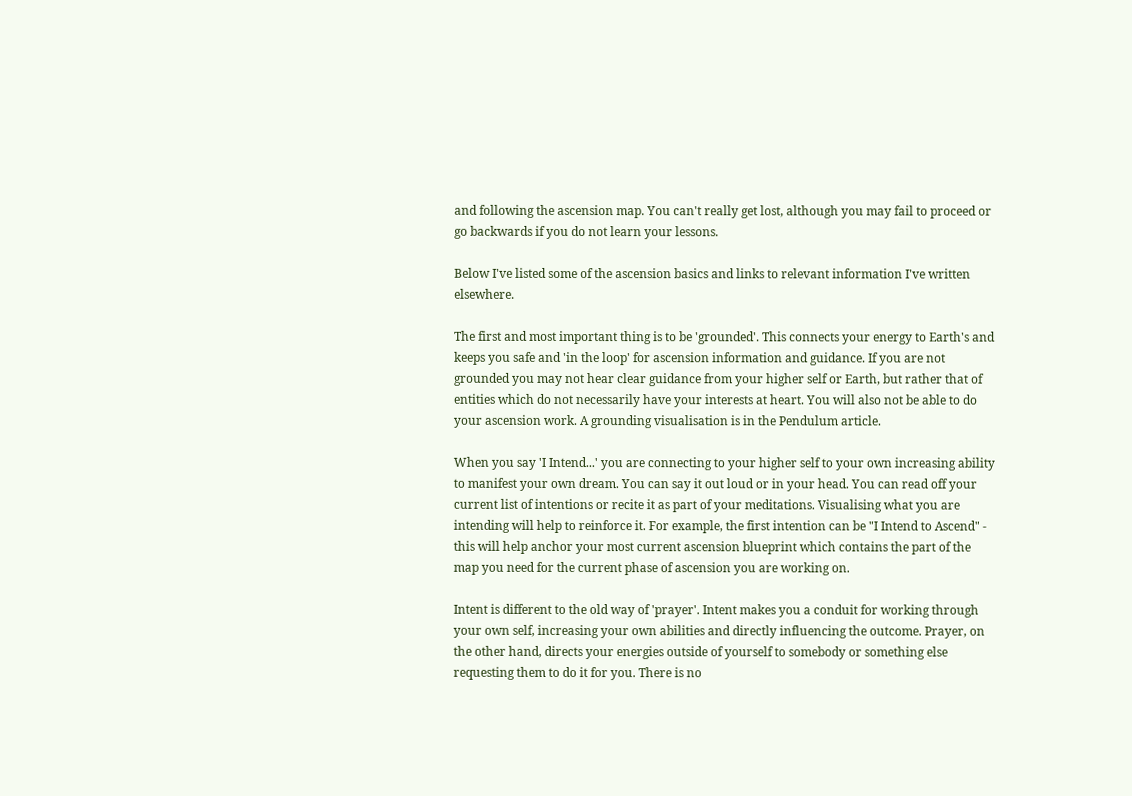and following the ascension map. You can't really get lost, although you may fail to proceed or go backwards if you do not learn your lessons.

Below I've listed some of the ascension basics and links to relevant information I've written elsewhere.

The first and most important thing is to be 'grounded'. This connects your energy to Earth's and keeps you safe and 'in the loop' for ascension information and guidance. If you are not grounded you may not hear clear guidance from your higher self or Earth, but rather that of entities which do not necessarily have your interests at heart. You will also not be able to do your ascension work. A grounding visualisation is in the Pendulum article.

When you say 'I Intend...' you are connecting to your higher self to your own increasing ability to manifest your own dream. You can say it out loud or in your head. You can read off your current list of intentions or recite it as part of your meditations. Visualising what you are intending will help to reinforce it. For example, the first intention can be "I Intend to Ascend" - this will help anchor your most current ascension blueprint which contains the part of the map you need for the current phase of ascension you are working on.

Intent is different to the old way of 'prayer'. Intent makes you a conduit for working through your own self, increasing your own abilities and directly influencing the outcome. Prayer, on the other hand, directs your energies outside of yourself to somebody or something else requesting them to do it for you. There is no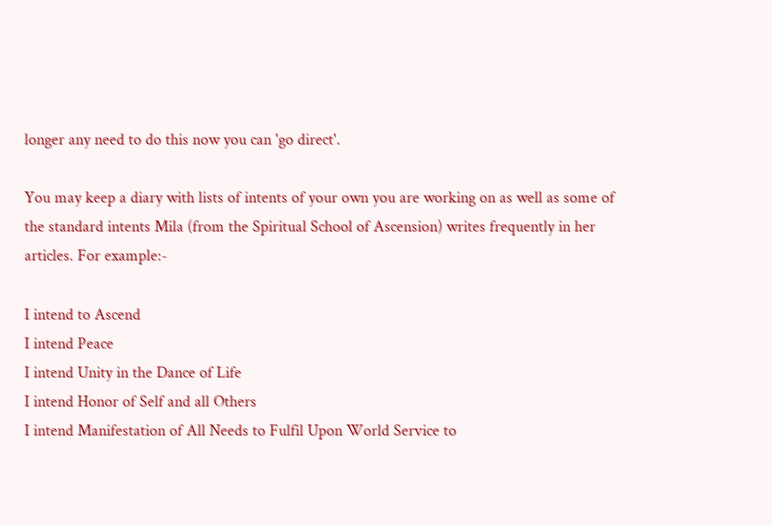longer any need to do this now you can 'go direct'.

You may keep a diary with lists of intents of your own you are working on as well as some of the standard intents Mila (from the Spiritual School of Ascension) writes frequently in her articles. For example:-

I intend to Ascend
I intend Peace
I intend Unity in the Dance of Life
I intend Honor of Self and all Others
I intend Manifestation of All Needs to Fulfil Upon World Service to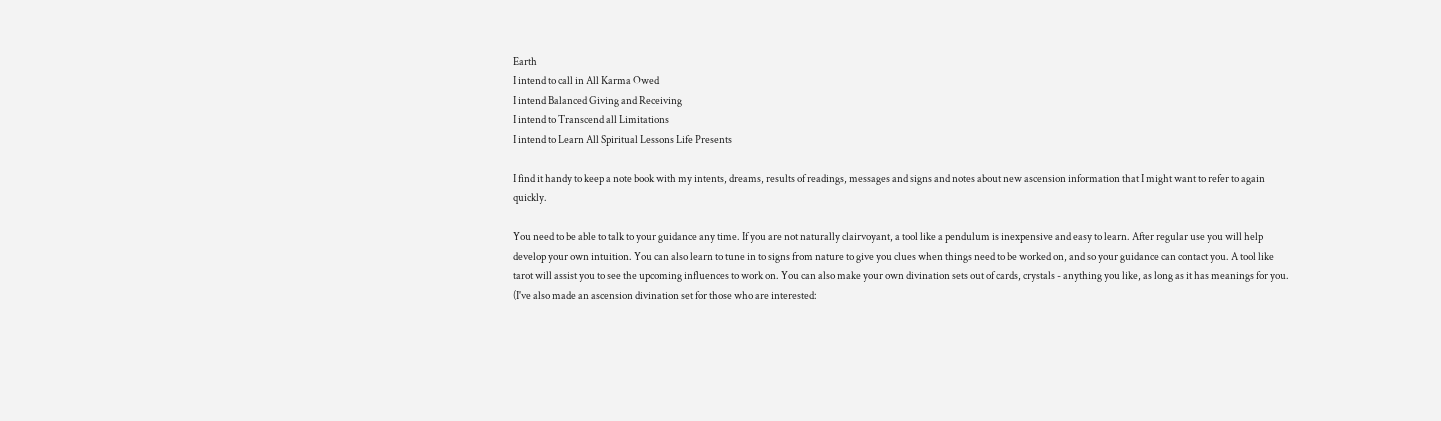Earth
I intend to call in All Karma Owed
I intend Balanced Giving and Receiving
I intend to Transcend all Limitations
I intend to Learn All Spiritual Lessons Life Presents

I find it handy to keep a note book with my intents, dreams, results of readings, messages and signs and notes about new ascension information that I might want to refer to again quickly.

You need to be able to talk to your guidance any time. If you are not naturally clairvoyant, a tool like a pendulum is inexpensive and easy to learn. After regular use you will help develop your own intuition. You can also learn to tune in to signs from nature to give you clues when things need to be worked on, and so your guidance can contact you. A tool like tarot will assist you to see the upcoming influences to work on. You can also make your own divination sets out of cards, crystals - anything you like, as long as it has meanings for you. (I've also made an ascension divination set for those who are interested: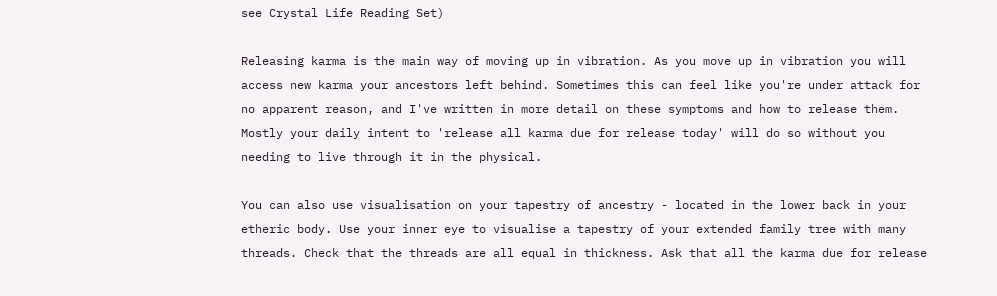see Crystal Life Reading Set)

Releasing karma is the main way of moving up in vibration. As you move up in vibration you will access new karma your ancestors left behind. Sometimes this can feel like you're under attack for no apparent reason, and I've written in more detail on these symptoms and how to release them. Mostly your daily intent to 'release all karma due for release today' will do so without you needing to live through it in the physical.

You can also use visualisation on your tapestry of ancestry - located in the lower back in your etheric body. Use your inner eye to visualise a tapestry of your extended family tree with many threads. Check that the threads are all equal in thickness. Ask that all the karma due for release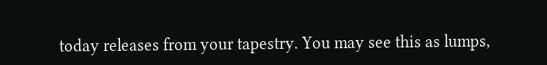today releases from your tapestry. You may see this as lumps,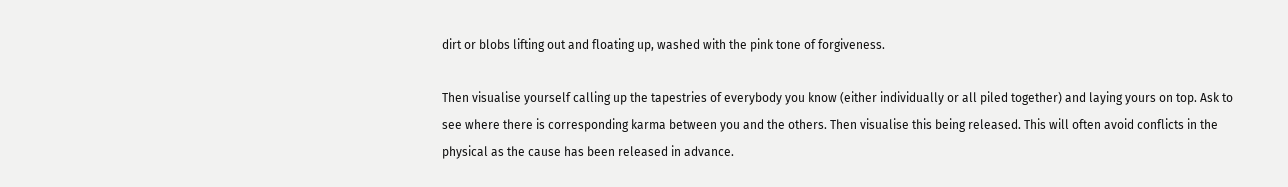dirt or blobs lifting out and floating up, washed with the pink tone of forgiveness.

Then visualise yourself calling up the tapestries of everybody you know (either individually or all piled together) and laying yours on top. Ask to see where there is corresponding karma between you and the others. Then visualise this being released. This will often avoid conflicts in the physical as the cause has been released in advance.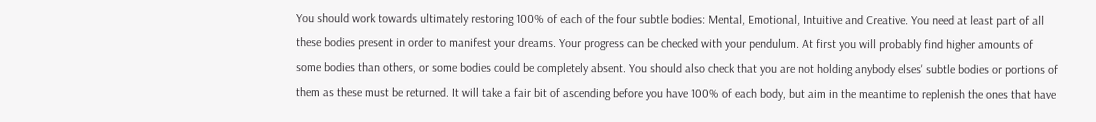You should work towards ultimately restoring 100% of each of the four subtle bodies: Mental, Emotional, Intuitive and Creative. You need at least part of all these bodies present in order to manifest your dreams. Your progress can be checked with your pendulum. At first you will probably find higher amounts of some bodies than others, or some bodies could be completely absent. You should also check that you are not holding anybody elses' subtle bodies or portions of them as these must be returned. It will take a fair bit of ascending before you have 100% of each body, but aim in the meantime to replenish the ones that have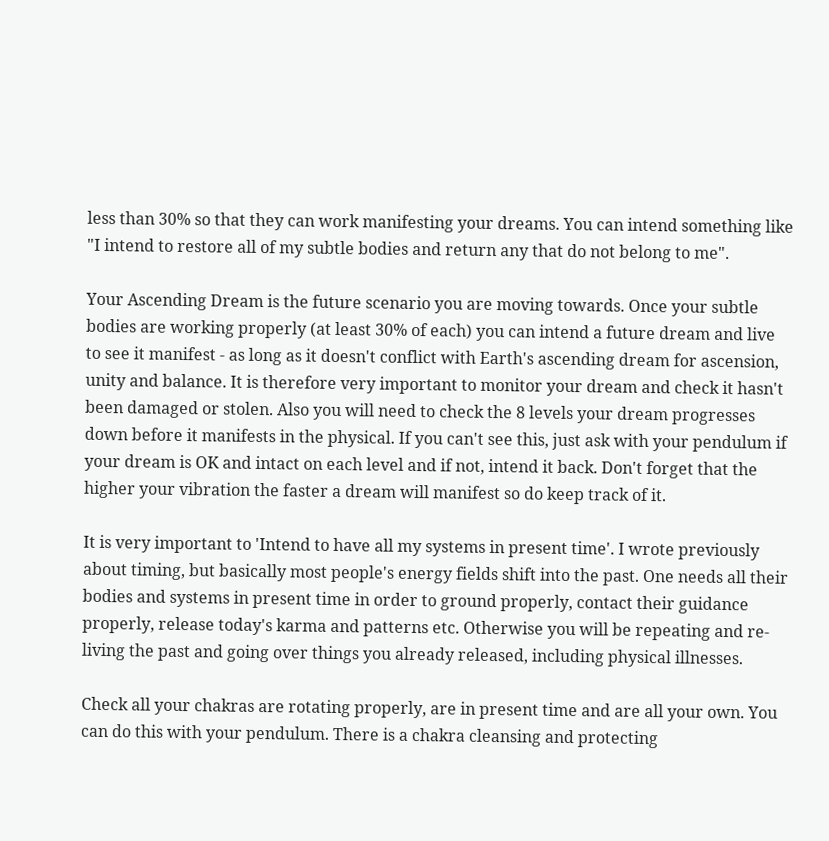less than 30% so that they can work manifesting your dreams. You can intend something like "I intend to restore all of my subtle bodies and return any that do not belong to me".

Your Ascending Dream is the future scenario you are moving towards. Once your subtle bodies are working properly (at least 30% of each) you can intend a future dream and live to see it manifest - as long as it doesn't conflict with Earth's ascending dream for ascension, unity and balance. It is therefore very important to monitor your dream and check it hasn't been damaged or stolen. Also you will need to check the 8 levels your dream progresses down before it manifests in the physical. If you can't see this, just ask with your pendulum if your dream is OK and intact on each level and if not, intend it back. Don't forget that the higher your vibration the faster a dream will manifest so do keep track of it.

It is very important to 'Intend to have all my systems in present time'. I wrote previously about timing, but basically most people's energy fields shift into the past. One needs all their bodies and systems in present time in order to ground properly, contact their guidance properly, release today's karma and patterns etc. Otherwise you will be repeating and re-living the past and going over things you already released, including physical illnesses.

Check all your chakras are rotating properly, are in present time and are all your own. You can do this with your pendulum. There is a chakra cleansing and protecting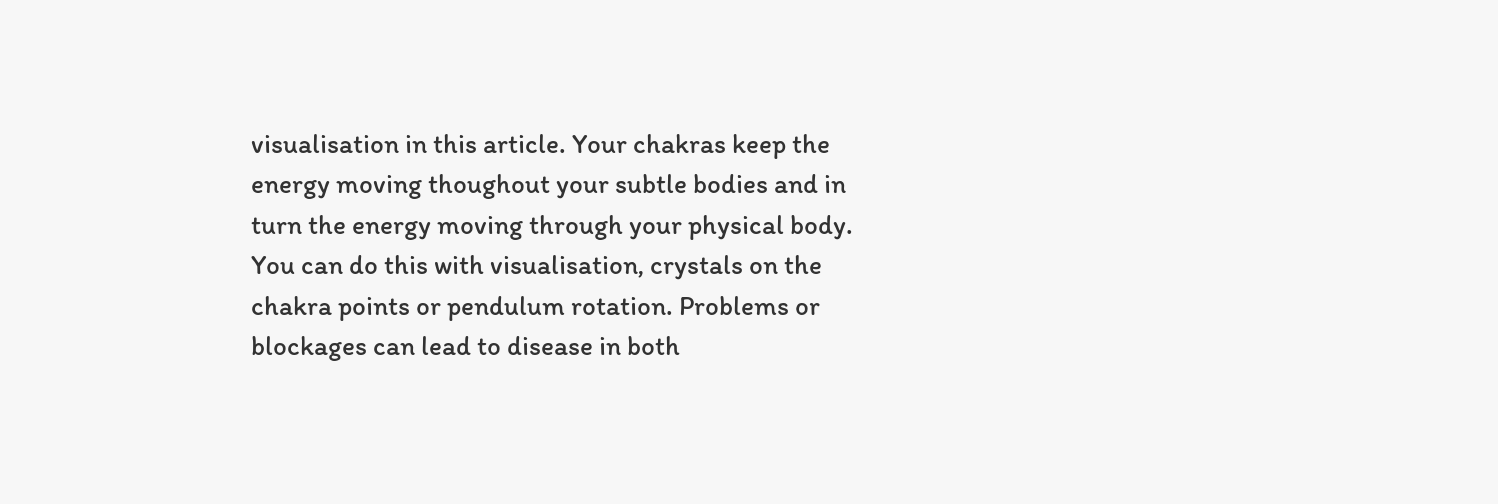visualisation in this article. Your chakras keep the energy moving thoughout your subtle bodies and in turn the energy moving through your physical body. You can do this with visualisation, crystals on the chakra points or pendulum rotation. Problems or blockages can lead to disease in both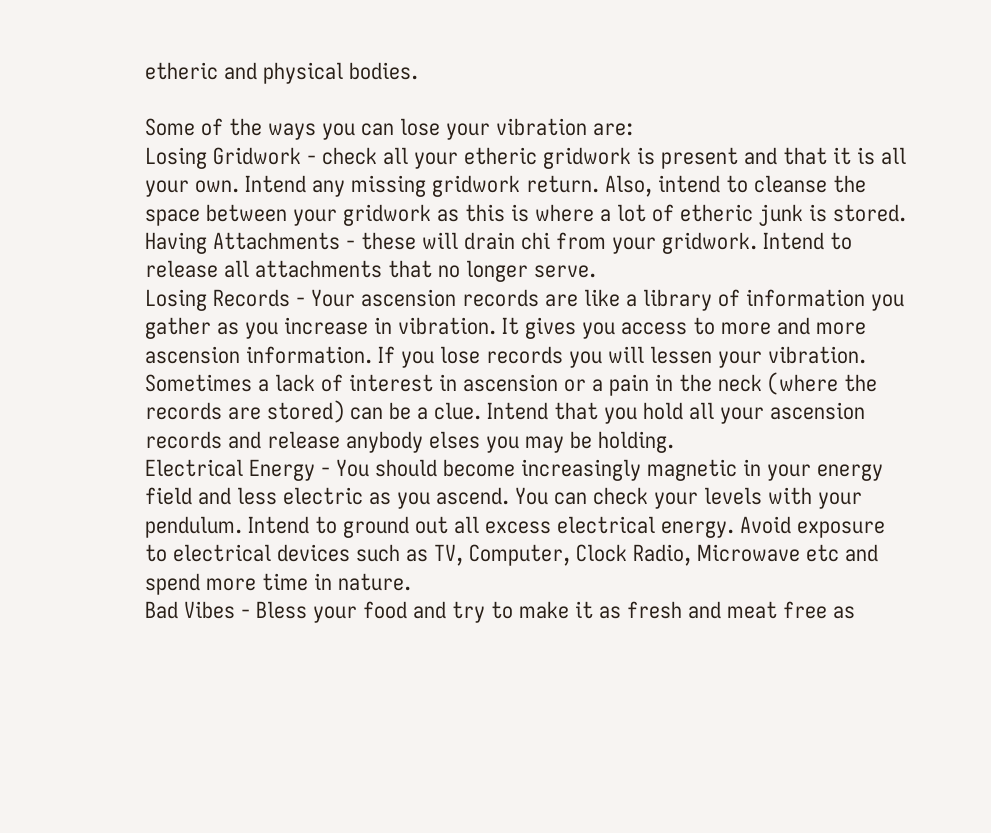etheric and physical bodies.

Some of the ways you can lose your vibration are:
Losing Gridwork - check all your etheric gridwork is present and that it is all your own. Intend any missing gridwork return. Also, intend to cleanse the space between your gridwork as this is where a lot of etheric junk is stored.
Having Attachments - these will drain chi from your gridwork. Intend to release all attachments that no longer serve.
Losing Records - Your ascension records are like a library of information you gather as you increase in vibration. It gives you access to more and more ascension information. If you lose records you will lessen your vibration. Sometimes a lack of interest in ascension or a pain in the neck (where the records are stored) can be a clue. Intend that you hold all your ascension records and release anybody elses you may be holding.
Electrical Energy - You should become increasingly magnetic in your energy field and less electric as you ascend. You can check your levels with your pendulum. Intend to ground out all excess electrical energy. Avoid exposure to electrical devices such as TV, Computer, Clock Radio, Microwave etc and spend more time in nature.
Bad Vibes - Bless your food and try to make it as fresh and meat free as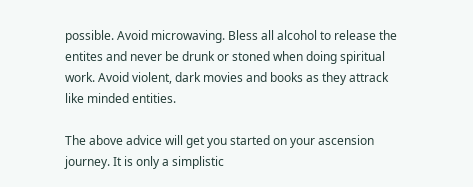possible. Avoid microwaving. Bless all alcohol to release the entites and never be drunk or stoned when doing spiritual work. Avoid violent, dark movies and books as they attrack like minded entities.

The above advice will get you started on your ascension journey. It is only a simplistic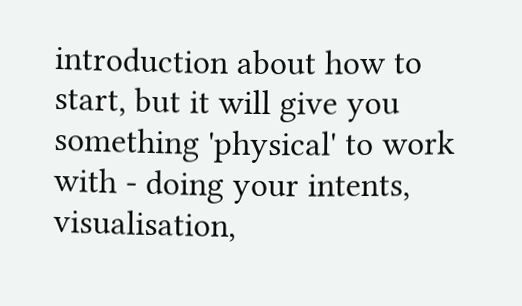introduction about how to start, but it will give you something 'physical' to work with - doing your intents, visualisation,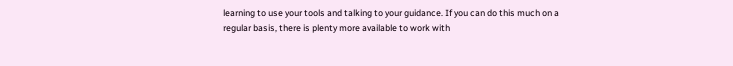learning to use your tools and talking to your guidance. If you can do this much on a regular basis, there is plenty more available to work with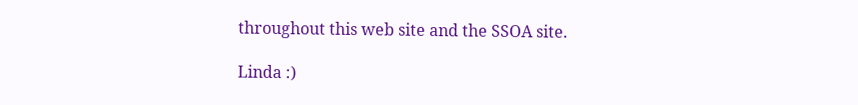throughout this web site and the SSOA site.

Linda :)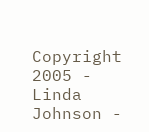Copyright 2005 - Linda Johnson -